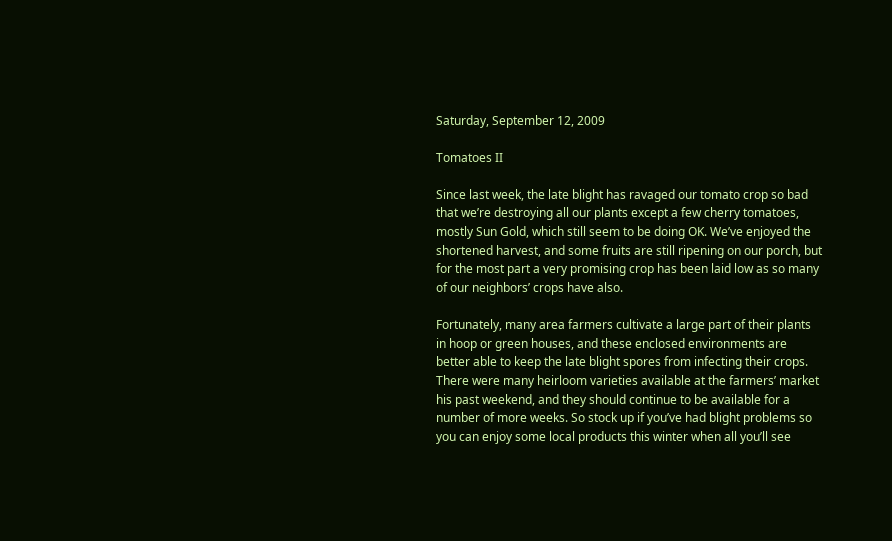Saturday, September 12, 2009

Tomatoes II

Since last week, the late blight has ravaged our tomato crop so bad that we’re destroying all our plants except a few cherry tomatoes, mostly Sun Gold, which still seem to be doing OK. We’ve enjoyed the shortened harvest, and some fruits are still ripening on our porch, but for the most part a very promising crop has been laid low as so many of our neighbors’ crops have also.

Fortunately, many area farmers cultivate a large part of their plants in hoop or green houses, and these enclosed environments are better able to keep the late blight spores from infecting their crops. There were many heirloom varieties available at the farmers’ market his past weekend, and they should continue to be available for a number of more weeks. So stock up if you’ve had blight problems so you can enjoy some local products this winter when all you’ll see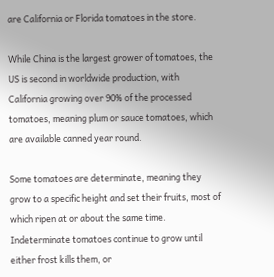are California or Florida tomatoes in the store.

While China is the largest grower of tomatoes, the US is second in worldwide production, with California growing over 90% of the processed tomatoes, meaning plum or sauce tomatoes, which are available canned year round.

Some tomatoes are determinate, meaning they grow to a specific height and set their fruits, most of which ripen at or about the same time. Indeterminate tomatoes continue to grow until either frost kills them, or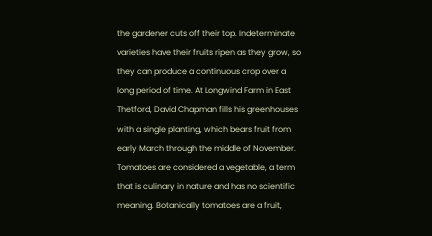the gardener cuts off their top. Indeterminate varieties have their fruits ripen as they grow, so they can produce a continuous crop over a long period of time. At Longwind Farm in East Thetford, David Chapman fills his greenhouses with a single planting, which bears fruit from early March through the middle of November.
Tomatoes are considered a vegetable, a term that is culinary in nature and has no scientific meaning. Botanically tomatoes are a fruit,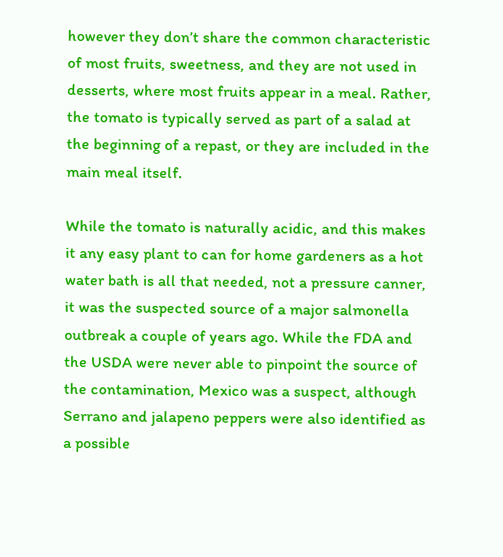however they don’t share the common characteristic of most fruits, sweetness, and they are not used in desserts, where most fruits appear in a meal. Rather, the tomato is typically served as part of a salad at the beginning of a repast, or they are included in the main meal itself.

While the tomato is naturally acidic, and this makes it any easy plant to can for home gardeners as a hot water bath is all that needed, not a pressure canner, it was the suspected source of a major salmonella outbreak a couple of years ago. While the FDA and the USDA were never able to pinpoint the source of the contamination, Mexico was a suspect, although Serrano and jalapeno peppers were also identified as a possible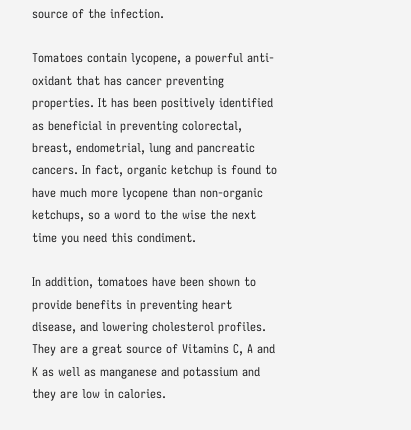source of the infection.

Tomatoes contain lycopene, a powerful anti-oxidant that has cancer preventing properties. It has been positively identified as beneficial in preventing colorectal, breast, endometrial, lung and pancreatic cancers. In fact, organic ketchup is found to have much more lycopene than non-organic ketchups, so a word to the wise the next time you need this condiment.

In addition, tomatoes have been shown to provide benefits in preventing heart disease, and lowering cholesterol profiles. They are a great source of Vitamins C, A and K as well as manganese and potassium and they are low in calories.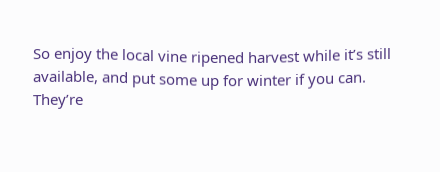So enjoy the local vine ripened harvest while it’s still available, and put some up for winter if you can. They’re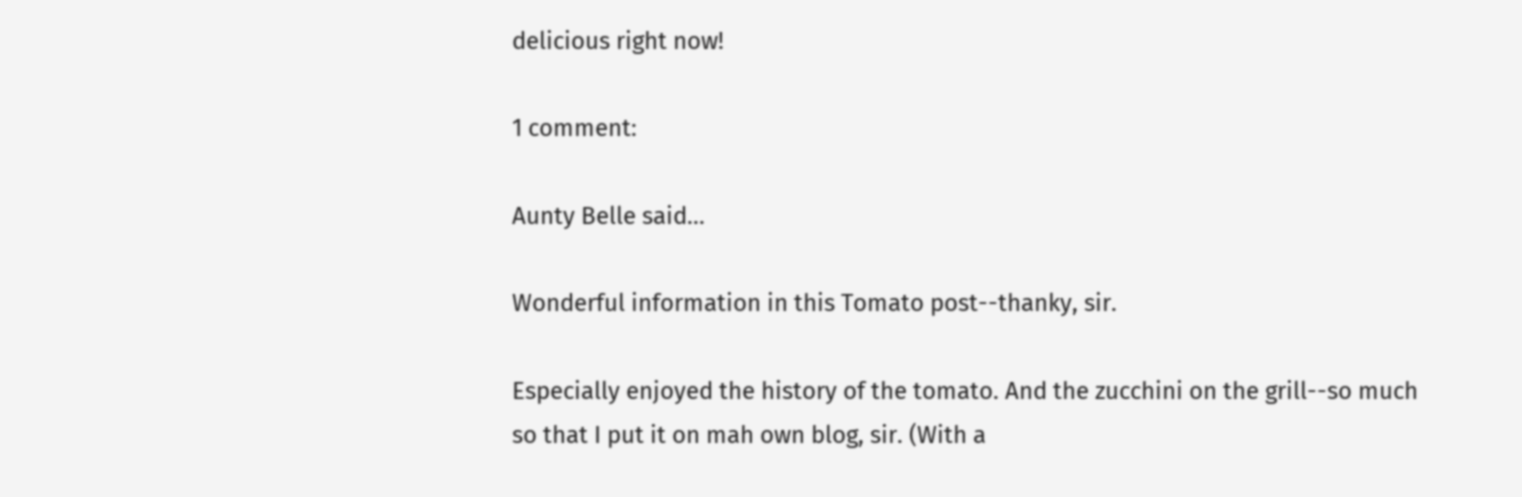delicious right now!

1 comment:

Aunty Belle said...

Wonderful information in this Tomato post--thanky, sir.

Especially enjoyed the history of the tomato. And the zucchini on the grill--so much so that I put it on mah own blog, sir. (With a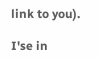link to you).

I'se in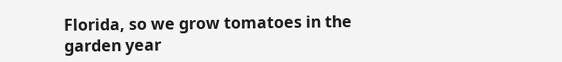Florida, so we grow tomatoes in the garden year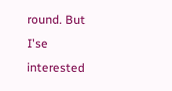round. But I'se interested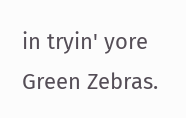in tryin' yore
Green Zebras.